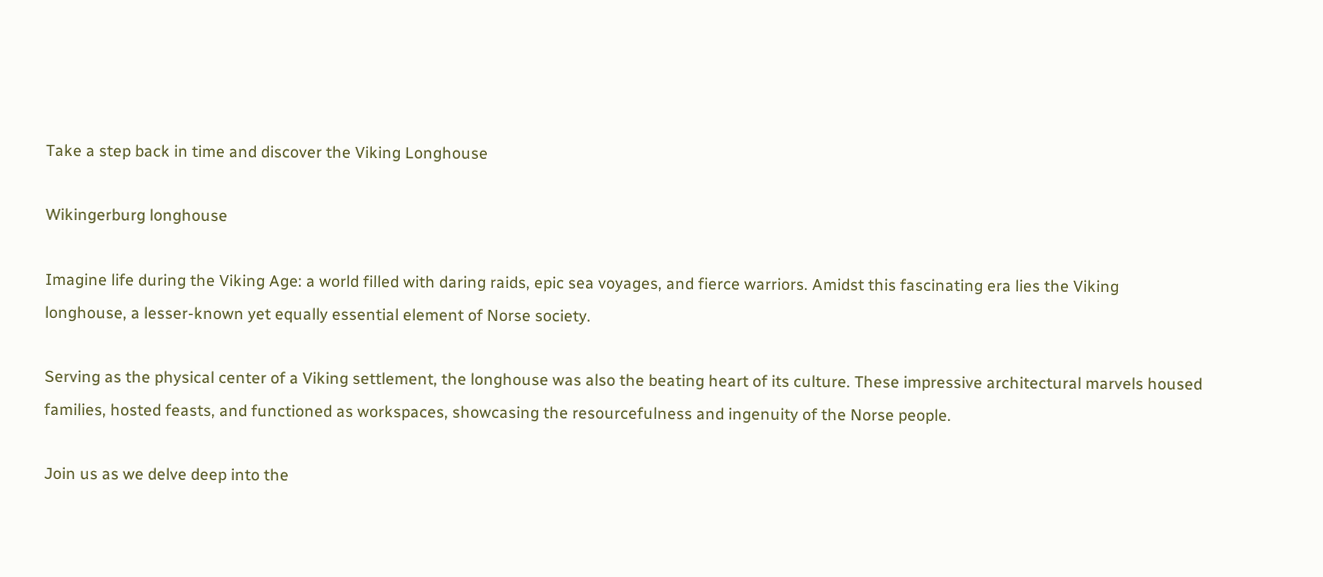Take a step back in time and discover the Viking Longhouse

Wikingerburg longhouse

Imagine life during the Viking Age: a world filled with daring raids, epic sea voyages, and fierce warriors. Amidst this fascinating era lies the Viking longhouse, a lesser-known yet equally essential element of Norse society.

Serving as the physical center of a Viking settlement, the longhouse was also the beating heart of its culture. These impressive architectural marvels housed families, hosted feasts, and functioned as workspaces, showcasing the resourcefulness and ingenuity of the Norse people.

Join us as we delve deep into the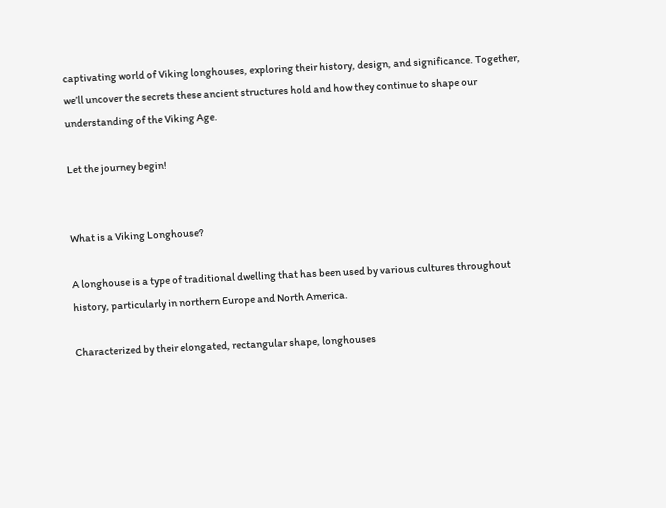captivating world of Viking longhouses, exploring their history, design, and significance. Together, we’ll uncover the secrets these ancient structures hold and how they continue to shape our understanding of the Viking Age.

Let the journey begin!


What is a Viking Longhouse?

A longhouse is a type of traditional dwelling that has been used by various cultures throughout history, particularly in northern Europe and North America.

Characterized by their elongated, rectangular shape, longhouses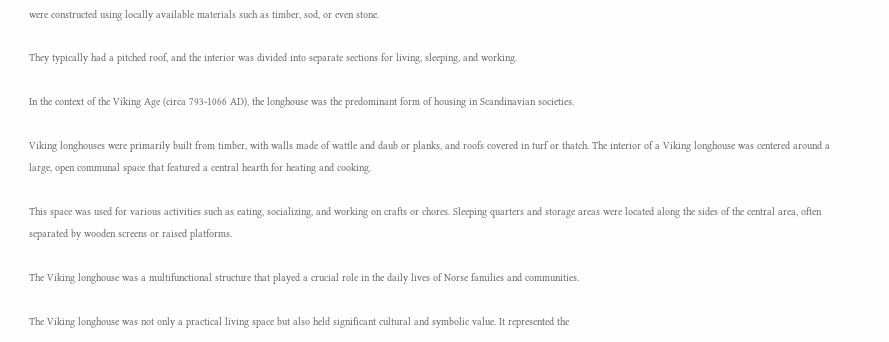were constructed using locally available materials such as timber, sod, or even stone.

They typically had a pitched roof, and the interior was divided into separate sections for living, sleeping, and working.

In the context of the Viking Age (circa 793-1066 AD), the longhouse was the predominant form of housing in Scandinavian societies.

Viking longhouses were primarily built from timber, with walls made of wattle and daub or planks, and roofs covered in turf or thatch. The interior of a Viking longhouse was centered around a large, open communal space that featured a central hearth for heating and cooking.

This space was used for various activities such as eating, socializing, and working on crafts or chores. Sleeping quarters and storage areas were located along the sides of the central area, often separated by wooden screens or raised platforms.

The Viking longhouse was a multifunctional structure that played a crucial role in the daily lives of Norse families and communities.

The Viking longhouse was not only a practical living space but also held significant cultural and symbolic value. It represented the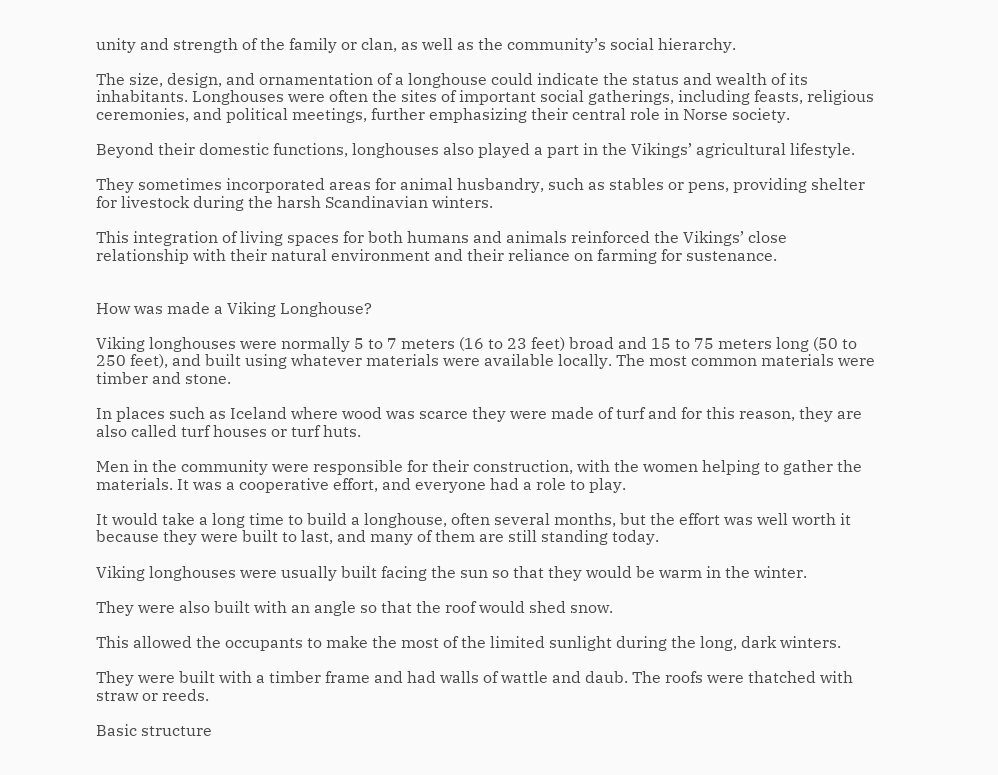unity and strength of the family or clan, as well as the community’s social hierarchy.

The size, design, and ornamentation of a longhouse could indicate the status and wealth of its inhabitants. Longhouses were often the sites of important social gatherings, including feasts, religious ceremonies, and political meetings, further emphasizing their central role in Norse society.

Beyond their domestic functions, longhouses also played a part in the Vikings’ agricultural lifestyle.

They sometimes incorporated areas for animal husbandry, such as stables or pens, providing shelter for livestock during the harsh Scandinavian winters.

This integration of living spaces for both humans and animals reinforced the Vikings’ close relationship with their natural environment and their reliance on farming for sustenance.


How was made a Viking Longhouse?

Viking longhouses were normally 5 to 7 meters (16 to 23 feet) broad and 15 to 75 meters long (50 to 250 feet), and built using whatever materials were available locally. The most common materials were timber and stone.

In places such as Iceland where wood was scarce they were made of turf and for this reason, they are also called turf houses or turf huts.

Men in the community were responsible for their construction, with the women helping to gather the materials. It was a cooperative effort, and everyone had a role to play.

It would take a long time to build a longhouse, often several months, but the effort was well worth it because they were built to last, and many of them are still standing today.

Viking longhouses were usually built facing the sun so that they would be warm in the winter.

They were also built with an angle so that the roof would shed snow.

This allowed the occupants to make the most of the limited sunlight during the long, dark winters.

They were built with a timber frame and had walls of wattle and daub. The roofs were thatched with straw or reeds.

Basic structure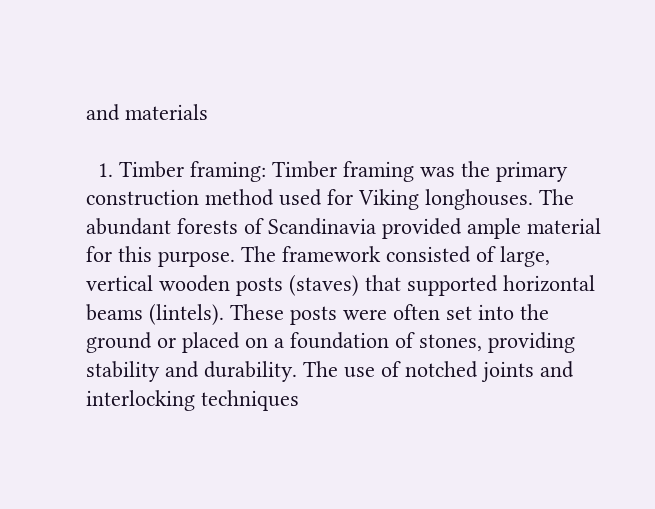and materials

  1. Timber framing: Timber framing was the primary construction method used for Viking longhouses. The abundant forests of Scandinavia provided ample material for this purpose. The framework consisted of large, vertical wooden posts (staves) that supported horizontal beams (lintels). These posts were often set into the ground or placed on a foundation of stones, providing stability and durability. The use of notched joints and interlocking techniques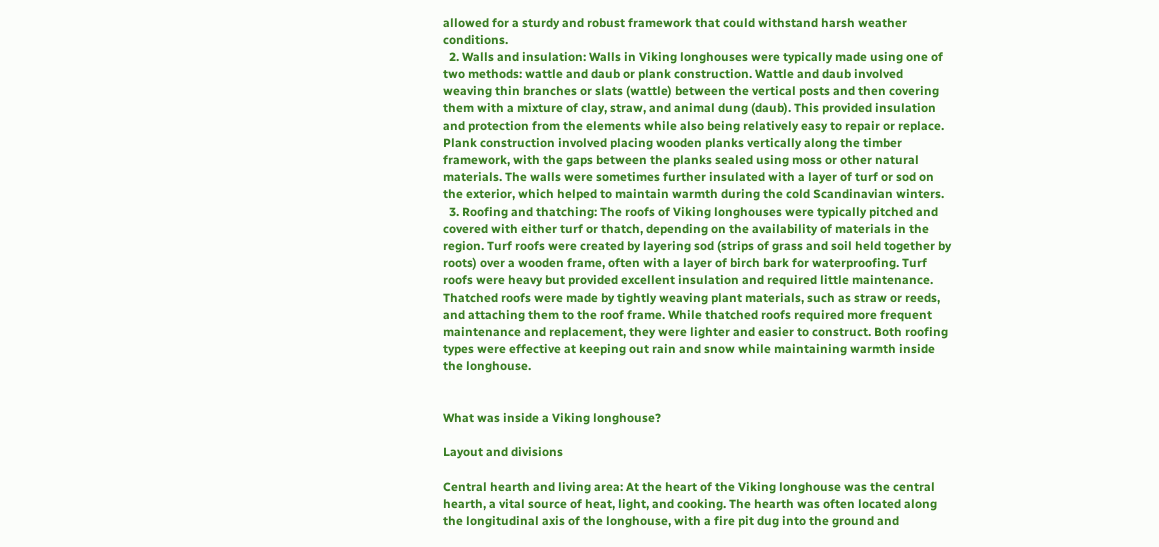allowed for a sturdy and robust framework that could withstand harsh weather conditions.
  2. Walls and insulation: Walls in Viking longhouses were typically made using one of two methods: wattle and daub or plank construction. Wattle and daub involved weaving thin branches or slats (wattle) between the vertical posts and then covering them with a mixture of clay, straw, and animal dung (daub). This provided insulation and protection from the elements while also being relatively easy to repair or replace. Plank construction involved placing wooden planks vertically along the timber framework, with the gaps between the planks sealed using moss or other natural materials. The walls were sometimes further insulated with a layer of turf or sod on the exterior, which helped to maintain warmth during the cold Scandinavian winters.
  3. Roofing and thatching: The roofs of Viking longhouses were typically pitched and covered with either turf or thatch, depending on the availability of materials in the region. Turf roofs were created by layering sod (strips of grass and soil held together by roots) over a wooden frame, often with a layer of birch bark for waterproofing. Turf roofs were heavy but provided excellent insulation and required little maintenance. Thatched roofs were made by tightly weaving plant materials, such as straw or reeds, and attaching them to the roof frame. While thatched roofs required more frequent maintenance and replacement, they were lighter and easier to construct. Both roofing types were effective at keeping out rain and snow while maintaining warmth inside the longhouse.


What was inside a Viking longhouse?

Layout and divisions

Central hearth and living area: At the heart of the Viking longhouse was the central hearth, a vital source of heat, light, and cooking. The hearth was often located along the longitudinal axis of the longhouse, with a fire pit dug into the ground and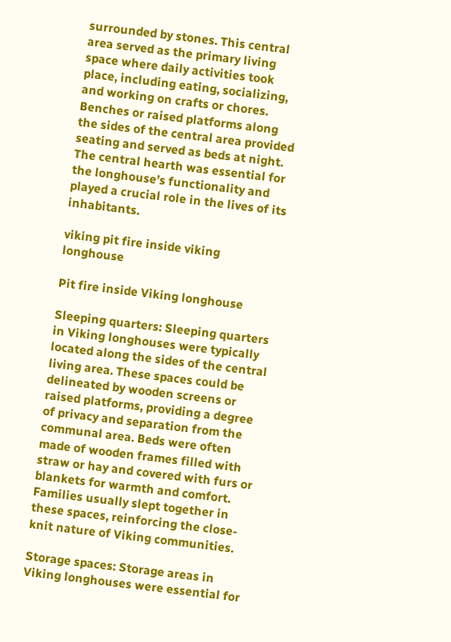surrounded by stones. This central area served as the primary living space where daily activities took place, including eating, socializing, and working on crafts or chores. Benches or raised platforms along the sides of the central area provided seating and served as beds at night. The central hearth was essential for the longhouse’s functionality and played a crucial role in the lives of its inhabitants.

viking pit fire inside viking longhouse

Pit fire inside Viking longhouse

Sleeping quarters: Sleeping quarters in Viking longhouses were typically located along the sides of the central living area. These spaces could be delineated by wooden screens or raised platforms, providing a degree of privacy and separation from the communal area. Beds were often made of wooden frames filled with straw or hay and covered with furs or blankets for warmth and comfort. Families usually slept together in these spaces, reinforcing the close-knit nature of Viking communities.

Storage spaces: Storage areas in Viking longhouses were essential for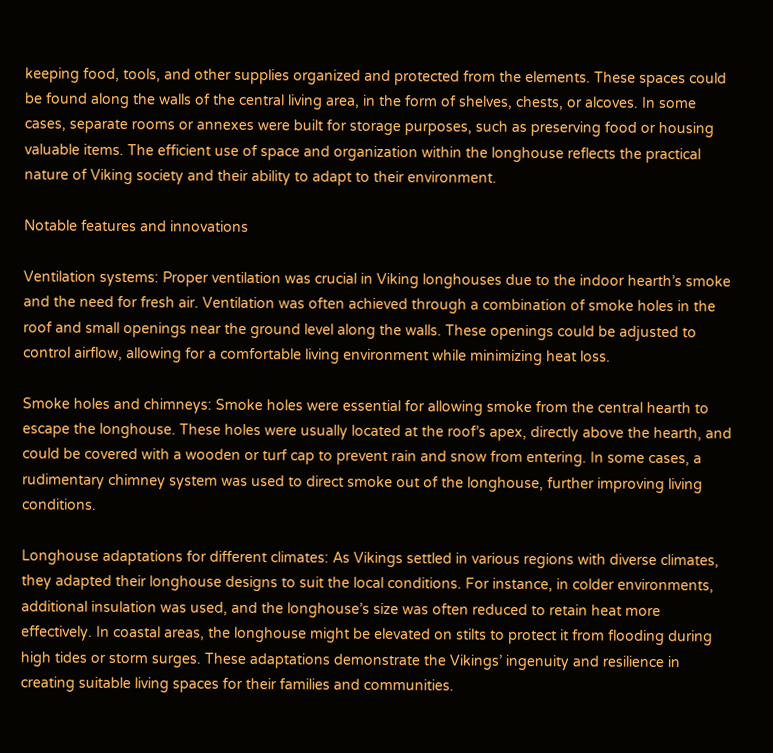keeping food, tools, and other supplies organized and protected from the elements. These spaces could be found along the walls of the central living area, in the form of shelves, chests, or alcoves. In some cases, separate rooms or annexes were built for storage purposes, such as preserving food or housing valuable items. The efficient use of space and organization within the longhouse reflects the practical nature of Viking society and their ability to adapt to their environment.

Notable features and innovations

Ventilation systems: Proper ventilation was crucial in Viking longhouses due to the indoor hearth’s smoke and the need for fresh air. Ventilation was often achieved through a combination of smoke holes in the roof and small openings near the ground level along the walls. These openings could be adjusted to control airflow, allowing for a comfortable living environment while minimizing heat loss.

Smoke holes and chimneys: Smoke holes were essential for allowing smoke from the central hearth to escape the longhouse. These holes were usually located at the roof’s apex, directly above the hearth, and could be covered with a wooden or turf cap to prevent rain and snow from entering. In some cases, a rudimentary chimney system was used to direct smoke out of the longhouse, further improving living conditions.

Longhouse adaptations for different climates: As Vikings settled in various regions with diverse climates, they adapted their longhouse designs to suit the local conditions. For instance, in colder environments, additional insulation was used, and the longhouse’s size was often reduced to retain heat more effectively. In coastal areas, the longhouse might be elevated on stilts to protect it from flooding during high tides or storm surges. These adaptations demonstrate the Vikings’ ingenuity and resilience in creating suitable living spaces for their families and communities.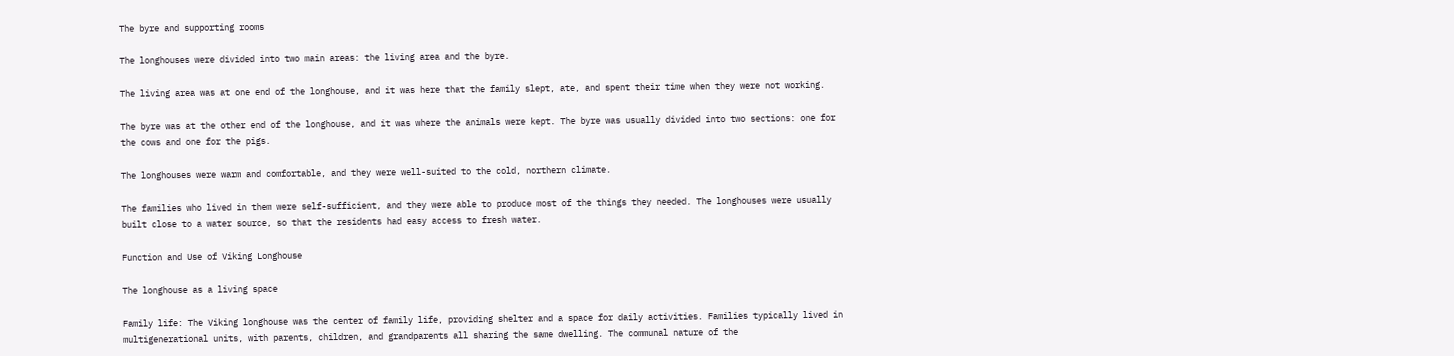The byre and supporting rooms

The longhouses were divided into two main areas: the living area and the byre.

The living area was at one end of the longhouse, and it was here that the family slept, ate, and spent their time when they were not working.

The byre was at the other end of the longhouse, and it was where the animals were kept. The byre was usually divided into two sections: one for the cows and one for the pigs.

The longhouses were warm and comfortable, and they were well-suited to the cold, northern climate.

The families who lived in them were self-sufficient, and they were able to produce most of the things they needed. The longhouses were usually built close to a water source, so that the residents had easy access to fresh water.

Function and Use of Viking Longhouse

The longhouse as a living space

Family life: The Viking longhouse was the center of family life, providing shelter and a space for daily activities. Families typically lived in multigenerational units, with parents, children, and grandparents all sharing the same dwelling. The communal nature of the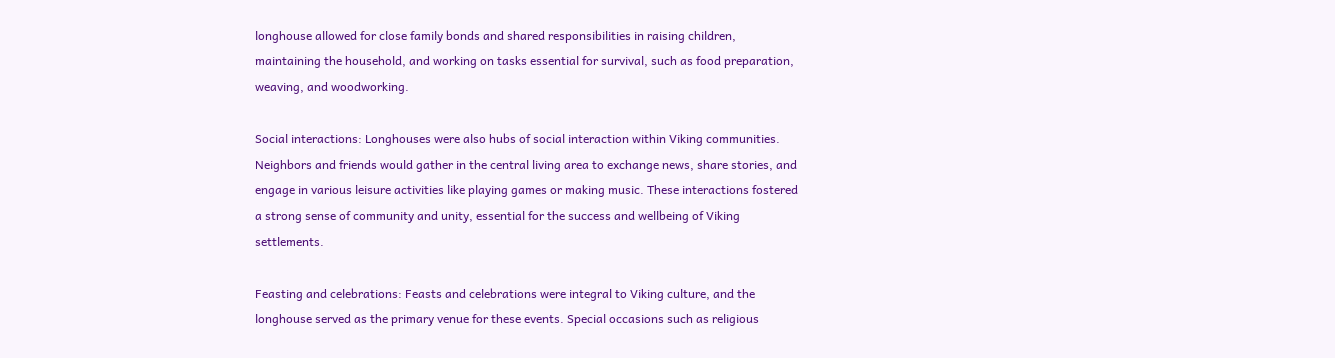longhouse allowed for close family bonds and shared responsibilities in raising children, maintaining the household, and working on tasks essential for survival, such as food preparation, weaving, and woodworking.

Social interactions: Longhouses were also hubs of social interaction within Viking communities. Neighbors and friends would gather in the central living area to exchange news, share stories, and engage in various leisure activities like playing games or making music. These interactions fostered a strong sense of community and unity, essential for the success and wellbeing of Viking settlements.

Feasting and celebrations: Feasts and celebrations were integral to Viking culture, and the longhouse served as the primary venue for these events. Special occasions such as religious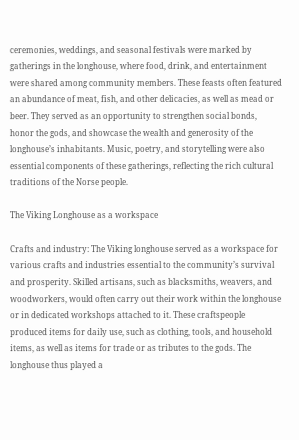ceremonies, weddings, and seasonal festivals were marked by gatherings in the longhouse, where food, drink, and entertainment were shared among community members. These feasts often featured an abundance of meat, fish, and other delicacies, as well as mead or beer. They served as an opportunity to strengthen social bonds, honor the gods, and showcase the wealth and generosity of the longhouse’s inhabitants. Music, poetry, and storytelling were also essential components of these gatherings, reflecting the rich cultural traditions of the Norse people.

The Viking Longhouse as a workspace

Crafts and industry: The Viking longhouse served as a workspace for various crafts and industries essential to the community’s survival and prosperity. Skilled artisans, such as blacksmiths, weavers, and woodworkers, would often carry out their work within the longhouse or in dedicated workshops attached to it. These craftspeople produced items for daily use, such as clothing, tools, and household items, as well as items for trade or as tributes to the gods. The longhouse thus played a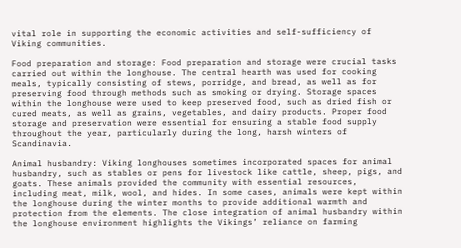vital role in supporting the economic activities and self-sufficiency of Viking communities.

Food preparation and storage: Food preparation and storage were crucial tasks carried out within the longhouse. The central hearth was used for cooking meals, typically consisting of stews, porridge, and bread, as well as for preserving food through methods such as smoking or drying. Storage spaces within the longhouse were used to keep preserved food, such as dried fish or cured meats, as well as grains, vegetables, and dairy products. Proper food storage and preservation were essential for ensuring a stable food supply throughout the year, particularly during the long, harsh winters of Scandinavia.

Animal husbandry: Viking longhouses sometimes incorporated spaces for animal husbandry, such as stables or pens for livestock like cattle, sheep, pigs, and goats. These animals provided the community with essential resources, including meat, milk, wool, and hides. In some cases, animals were kept within the longhouse during the winter months to provide additional warmth and protection from the elements. The close integration of animal husbandry within the longhouse environment highlights the Vikings’ reliance on farming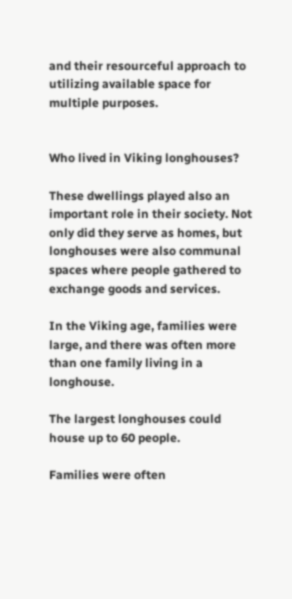and their resourceful approach to utilizing available space for multiple purposes.


Who lived in Viking longhouses?

These dwellings played also an important role in their society. Not only did they serve as homes, but longhouses were also communal spaces where people gathered to exchange goods and services.

In the Viking age, families were large, and there was often more than one family living in a longhouse.

The largest longhouses could house up to 60 people.

Families were often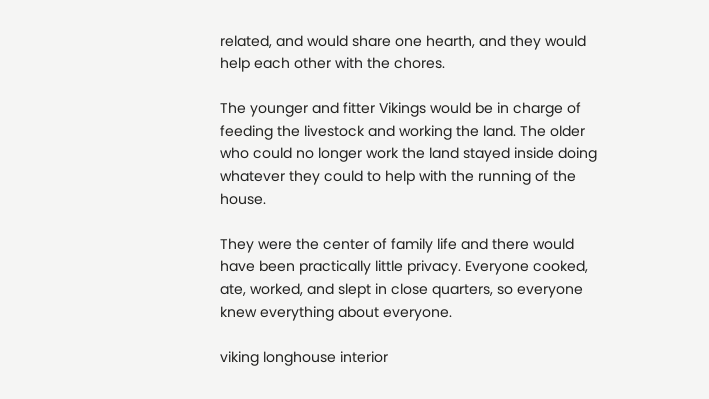related, and would share one hearth, and they would help each other with the chores.

The younger and fitter Vikings would be in charge of feeding the livestock and working the land. The older who could no longer work the land stayed inside doing whatever they could to help with the running of the house.

They were the center of family life and there would have been practically little privacy. Everyone cooked, ate, worked, and slept in close quarters, so everyone knew everything about everyone.

viking longhouse interior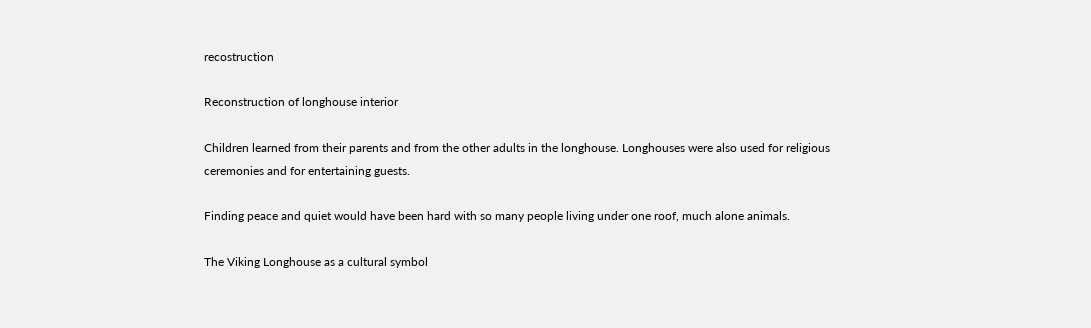recostruction

Reconstruction of longhouse interior

Children learned from their parents and from the other adults in the longhouse. Longhouses were also used for religious ceremonies and for entertaining guests.

Finding peace and quiet would have been hard with so many people living under one roof, much alone animals.

The Viking Longhouse as a cultural symbol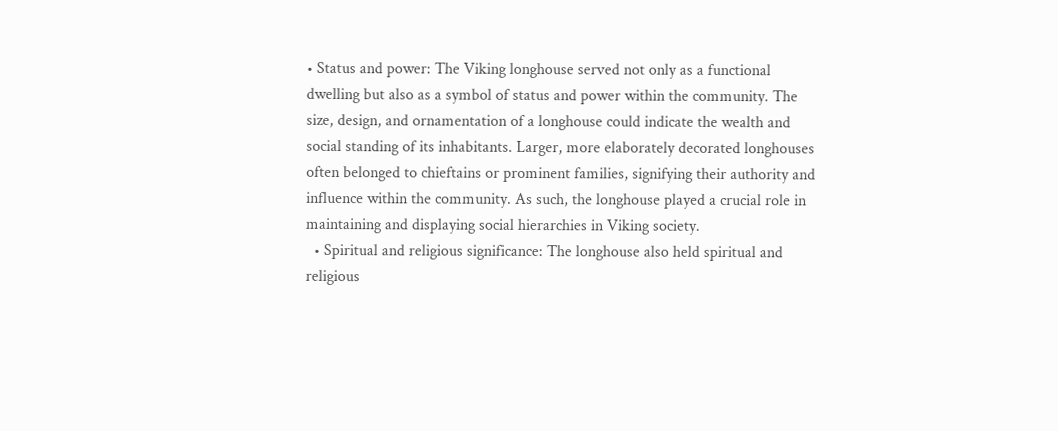• Status and power: The Viking longhouse served not only as a functional dwelling but also as a symbol of status and power within the community. The size, design, and ornamentation of a longhouse could indicate the wealth and social standing of its inhabitants. Larger, more elaborately decorated longhouses often belonged to chieftains or prominent families, signifying their authority and influence within the community. As such, the longhouse played a crucial role in maintaining and displaying social hierarchies in Viking society.
  • Spiritual and religious significance: The longhouse also held spiritual and religious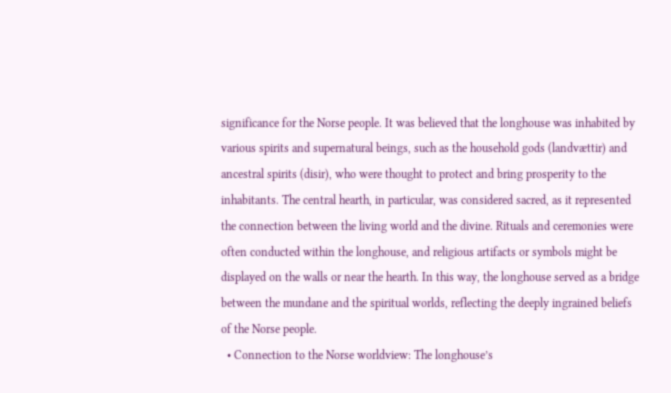significance for the Norse people. It was believed that the longhouse was inhabited by various spirits and supernatural beings, such as the household gods (landvættir) and ancestral spirits (disir), who were thought to protect and bring prosperity to the inhabitants. The central hearth, in particular, was considered sacred, as it represented the connection between the living world and the divine. Rituals and ceremonies were often conducted within the longhouse, and religious artifacts or symbols might be displayed on the walls or near the hearth. In this way, the longhouse served as a bridge between the mundane and the spiritual worlds, reflecting the deeply ingrained beliefs of the Norse people.
  • Connection to the Norse worldview: The longhouse’s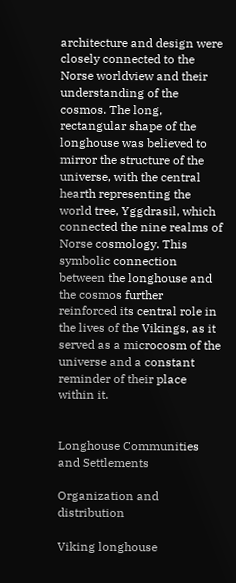architecture and design were closely connected to the Norse worldview and their understanding of the cosmos. The long, rectangular shape of the longhouse was believed to mirror the structure of the universe, with the central hearth representing the world tree, Yggdrasil, which connected the nine realms of Norse cosmology. This symbolic connection between the longhouse and the cosmos further reinforced its central role in the lives of the Vikings, as it served as a microcosm of the universe and a constant reminder of their place within it.


Longhouse Communities and Settlements

Organization and distribution

Viking longhouse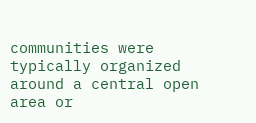communities were typically organized around a central open area or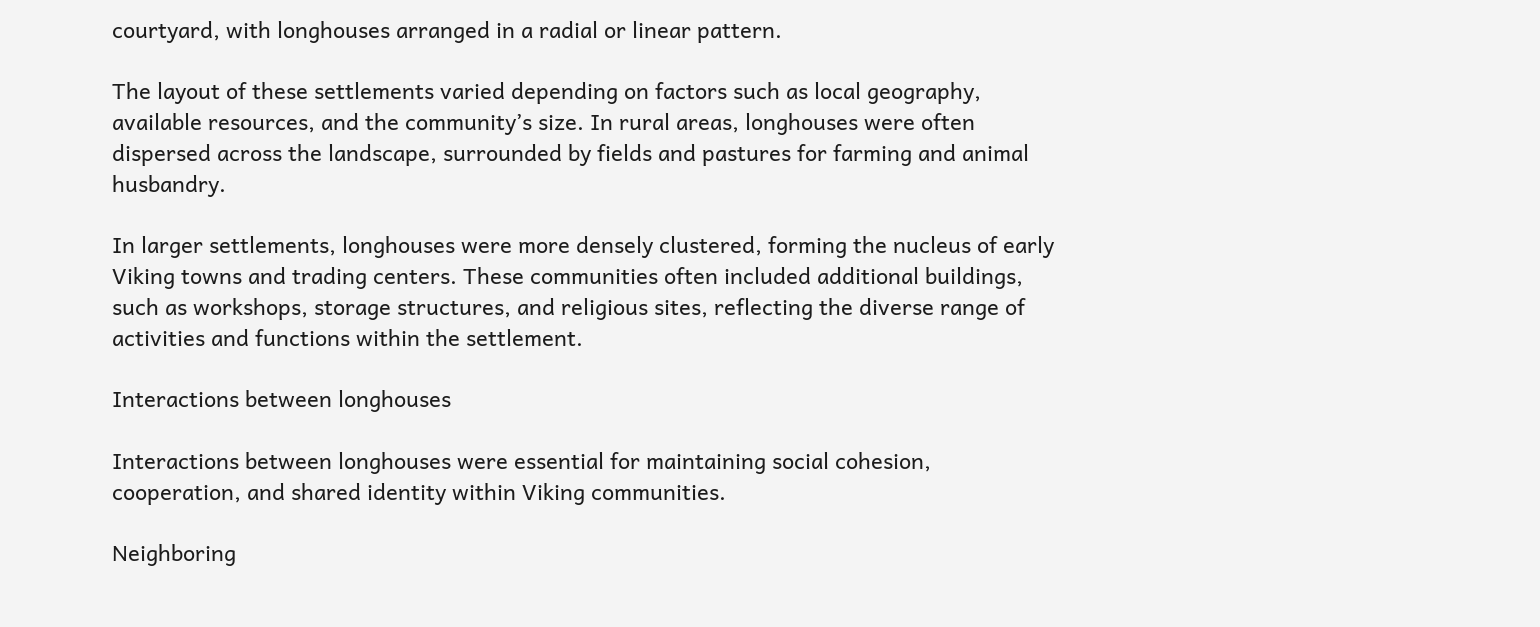courtyard, with longhouses arranged in a radial or linear pattern.

The layout of these settlements varied depending on factors such as local geography, available resources, and the community’s size. In rural areas, longhouses were often dispersed across the landscape, surrounded by fields and pastures for farming and animal husbandry.

In larger settlements, longhouses were more densely clustered, forming the nucleus of early Viking towns and trading centers. These communities often included additional buildings, such as workshops, storage structures, and religious sites, reflecting the diverse range of activities and functions within the settlement.

Interactions between longhouses

Interactions between longhouses were essential for maintaining social cohesion, cooperation, and shared identity within Viking communities.

Neighboring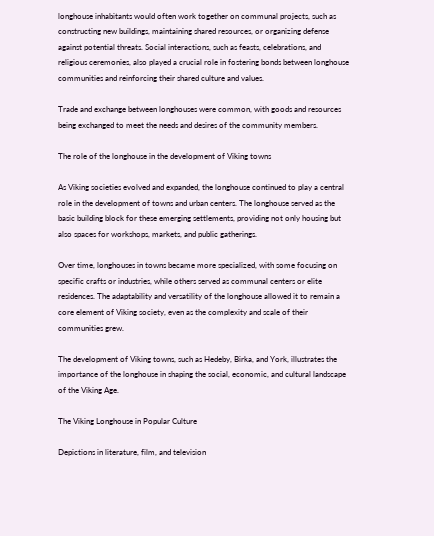longhouse inhabitants would often work together on communal projects, such as constructing new buildings, maintaining shared resources, or organizing defense against potential threats. Social interactions, such as feasts, celebrations, and religious ceremonies, also played a crucial role in fostering bonds between longhouse communities and reinforcing their shared culture and values.

Trade and exchange between longhouses were common, with goods and resources being exchanged to meet the needs and desires of the community members.

The role of the longhouse in the development of Viking towns

As Viking societies evolved and expanded, the longhouse continued to play a central role in the development of towns and urban centers. The longhouse served as the basic building block for these emerging settlements, providing not only housing but also spaces for workshops, markets, and public gatherings.

Over time, longhouses in towns became more specialized, with some focusing on specific crafts or industries, while others served as communal centers or elite residences. The adaptability and versatility of the longhouse allowed it to remain a core element of Viking society, even as the complexity and scale of their communities grew.

The development of Viking towns, such as Hedeby, Birka, and York, illustrates the importance of the longhouse in shaping the social, economic, and cultural landscape of the Viking Age.

The Viking Longhouse in Popular Culture

Depictions in literature, film, and television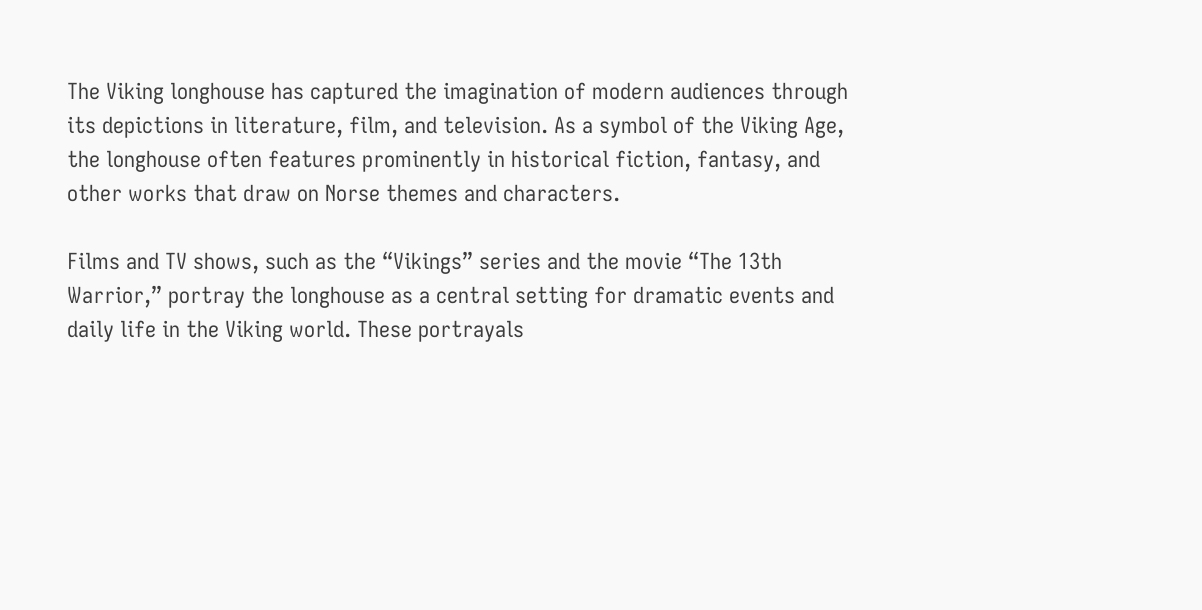The Viking longhouse has captured the imagination of modern audiences through its depictions in literature, film, and television. As a symbol of the Viking Age, the longhouse often features prominently in historical fiction, fantasy, and other works that draw on Norse themes and characters.

Films and TV shows, such as the “Vikings” series and the movie “The 13th Warrior,” portray the longhouse as a central setting for dramatic events and daily life in the Viking world. These portrayals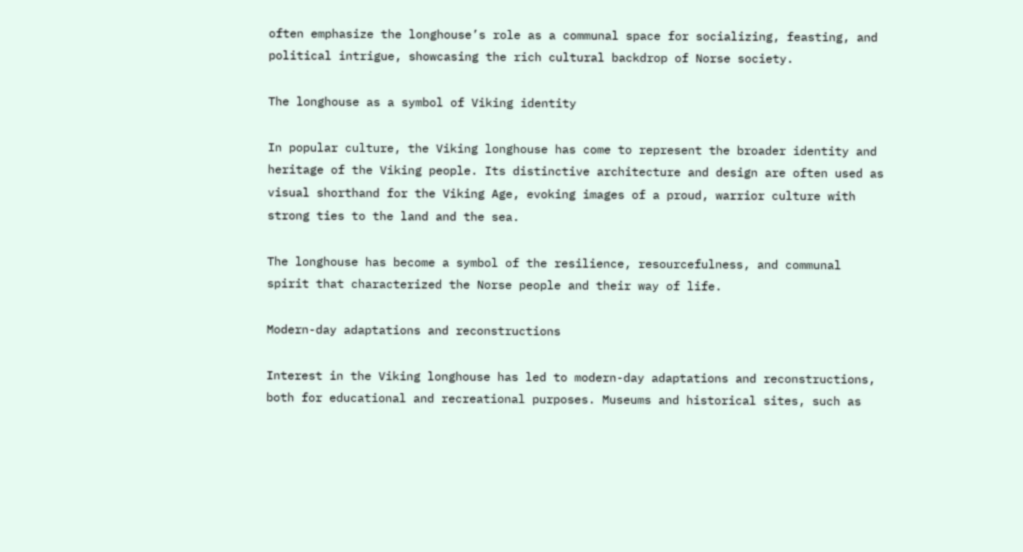often emphasize the longhouse’s role as a communal space for socializing, feasting, and political intrigue, showcasing the rich cultural backdrop of Norse society.

The longhouse as a symbol of Viking identity

In popular culture, the Viking longhouse has come to represent the broader identity and heritage of the Viking people. Its distinctive architecture and design are often used as visual shorthand for the Viking Age, evoking images of a proud, warrior culture with strong ties to the land and the sea.

The longhouse has become a symbol of the resilience, resourcefulness, and communal spirit that characterized the Norse people and their way of life.

Modern-day adaptations and reconstructions

Interest in the Viking longhouse has led to modern-day adaptations and reconstructions, both for educational and recreational purposes. Museums and historical sites, such as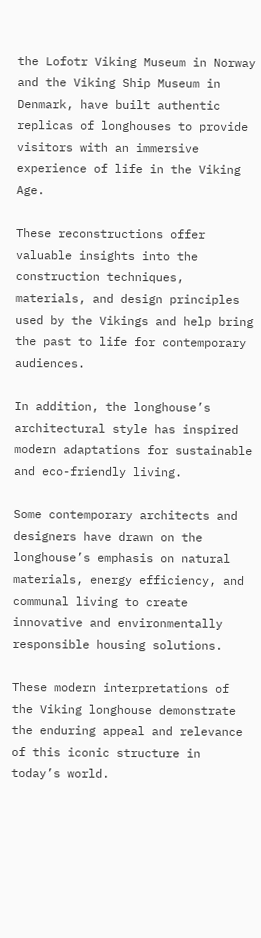the Lofotr Viking Museum in Norway and the Viking Ship Museum in Denmark, have built authentic replicas of longhouses to provide visitors with an immersive experience of life in the Viking Age.

These reconstructions offer valuable insights into the construction techniques, materials, and design principles used by the Vikings and help bring the past to life for contemporary audiences.

In addition, the longhouse’s architectural style has inspired modern adaptations for sustainable and eco-friendly living.

Some contemporary architects and designers have drawn on the longhouse’s emphasis on natural materials, energy efficiency, and communal living to create innovative and environmentally responsible housing solutions.

These modern interpretations of the Viking longhouse demonstrate the enduring appeal and relevance of this iconic structure in today’s world.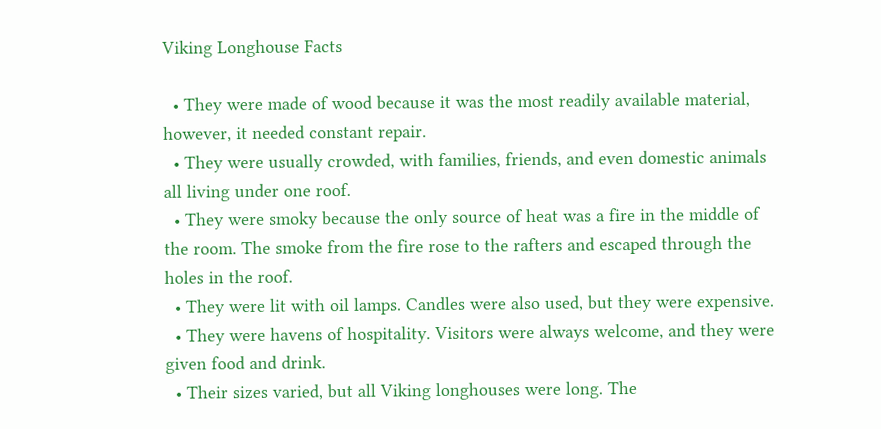Viking Longhouse Facts

  • They were made of wood because it was the most readily available material, however, it needed constant repair.
  • They were usually crowded, with families, friends, and even domestic animals all living under one roof.
  • They were smoky because the only source of heat was a fire in the middle of the room. The smoke from the fire rose to the rafters and escaped through the holes in the roof.
  • They were lit with oil lamps. Candles were also used, but they were expensive.
  • They were havens of hospitality. Visitors were always welcome, and they were given food and drink.
  • Their sizes varied, but all Viking longhouses were long. The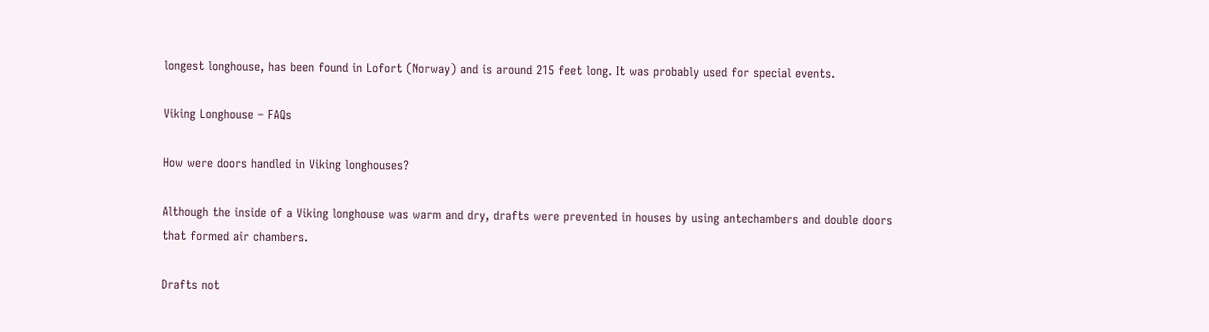longest longhouse, has been found in Lofort (Norway) and is around 215 feet long. It was probably used for special events.

Viking Longhouse – FAQs

How were doors handled in Viking longhouses?

Although the inside of a Viking longhouse was warm and dry, drafts were prevented in houses by using antechambers and double doors that formed air chambers.

Drafts not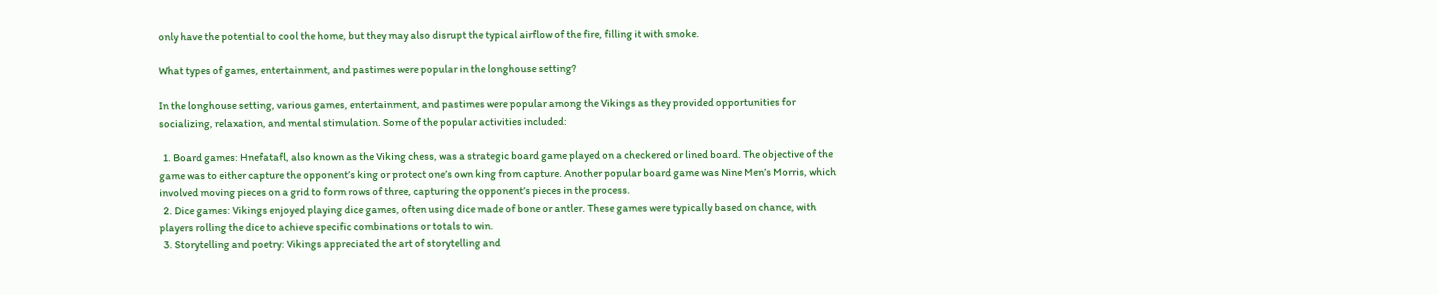only have the potential to cool the home, but they may also disrupt the typical airflow of the fire, filling it with smoke.

What types of games, entertainment, and pastimes were popular in the longhouse setting?

In the longhouse setting, various games, entertainment, and pastimes were popular among the Vikings as they provided opportunities for socializing, relaxation, and mental stimulation. Some of the popular activities included:

  1. Board games: Hnefatafl, also known as the Viking chess, was a strategic board game played on a checkered or lined board. The objective of the game was to either capture the opponent’s king or protect one’s own king from capture. Another popular board game was Nine Men’s Morris, which involved moving pieces on a grid to form rows of three, capturing the opponent’s pieces in the process.
  2. Dice games: Vikings enjoyed playing dice games, often using dice made of bone or antler. These games were typically based on chance, with players rolling the dice to achieve specific combinations or totals to win.
  3. Storytelling and poetry: Vikings appreciated the art of storytelling and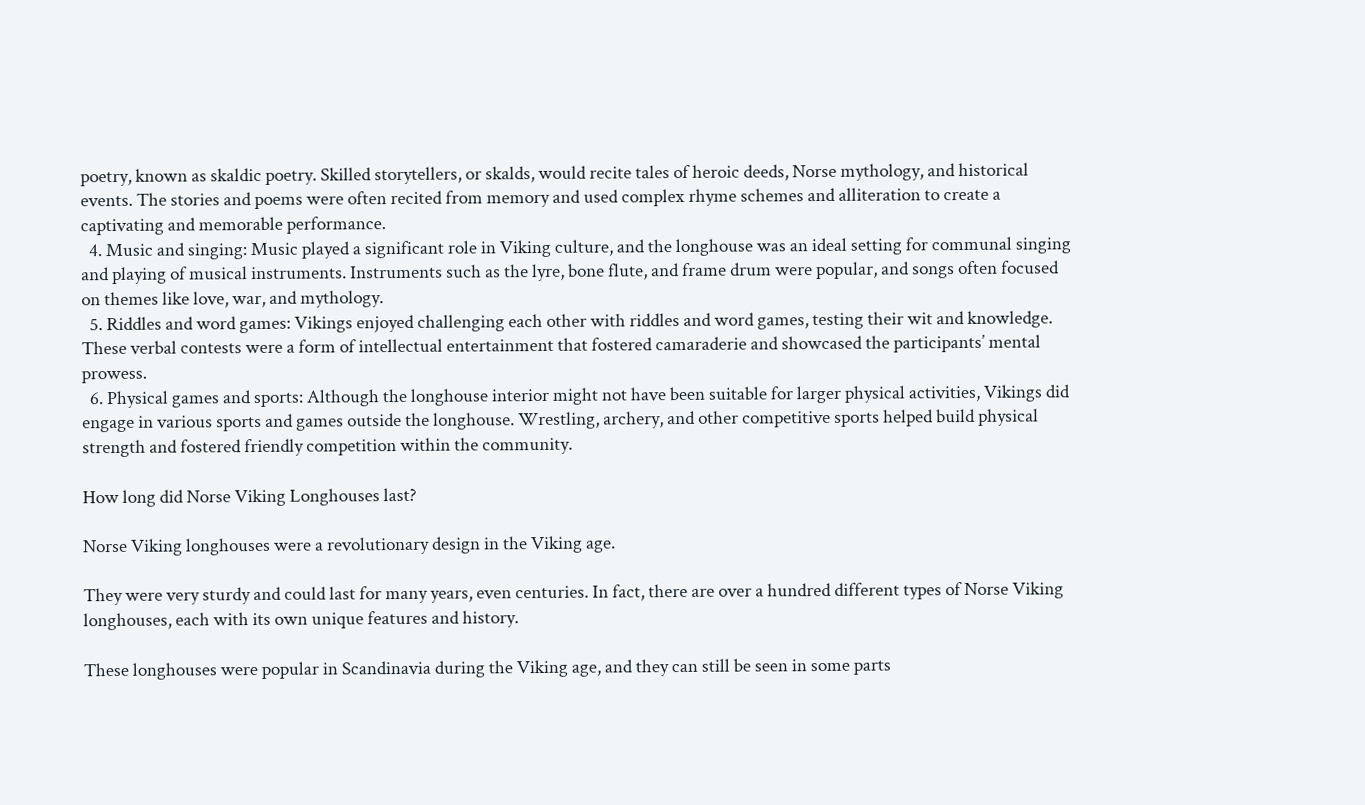poetry, known as skaldic poetry. Skilled storytellers, or skalds, would recite tales of heroic deeds, Norse mythology, and historical events. The stories and poems were often recited from memory and used complex rhyme schemes and alliteration to create a captivating and memorable performance.
  4. Music and singing: Music played a significant role in Viking culture, and the longhouse was an ideal setting for communal singing and playing of musical instruments. Instruments such as the lyre, bone flute, and frame drum were popular, and songs often focused on themes like love, war, and mythology.
  5. Riddles and word games: Vikings enjoyed challenging each other with riddles and word games, testing their wit and knowledge. These verbal contests were a form of intellectual entertainment that fostered camaraderie and showcased the participants’ mental prowess.
  6. Physical games and sports: Although the longhouse interior might not have been suitable for larger physical activities, Vikings did engage in various sports and games outside the longhouse. Wrestling, archery, and other competitive sports helped build physical strength and fostered friendly competition within the community.

How long did Norse Viking Longhouses last?

Norse Viking longhouses were a revolutionary design in the Viking age.

They were very sturdy and could last for many years, even centuries. In fact, there are over a hundred different types of Norse Viking longhouses, each with its own unique features and history.

These longhouses were popular in Scandinavia during the Viking age, and they can still be seen in some parts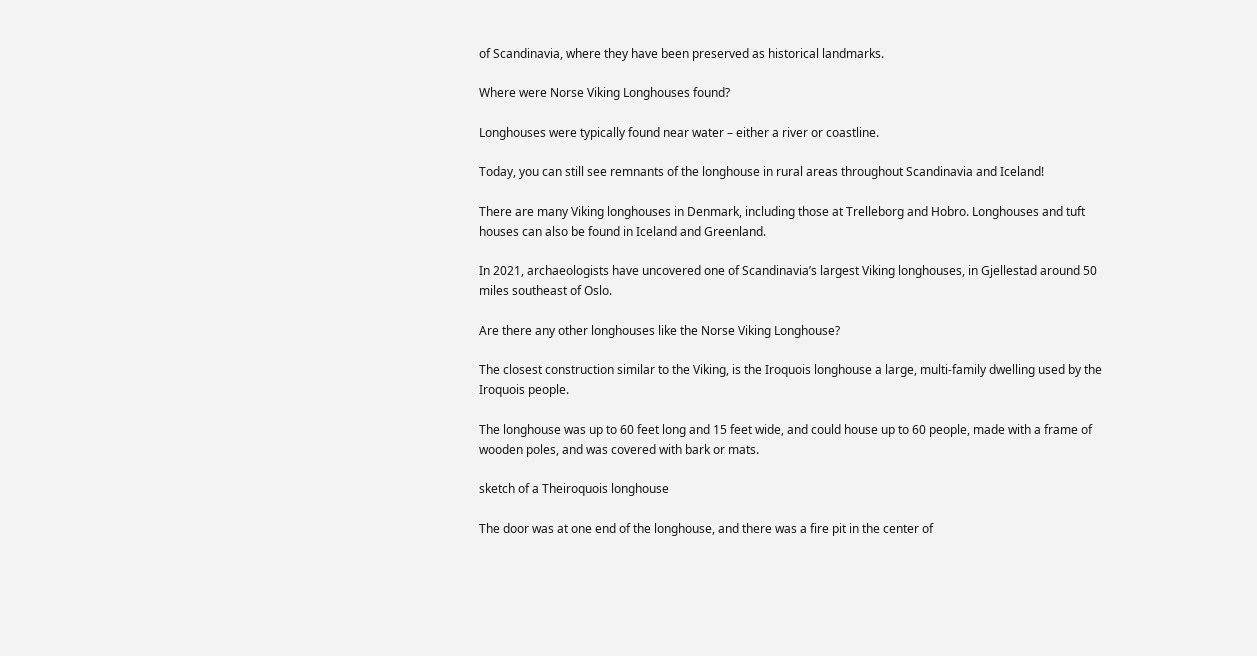of Scandinavia, where they have been preserved as historical landmarks.

Where were Norse Viking Longhouses found?

Longhouses were typically found near water – either a river or coastline.

Today, you can still see remnants of the longhouse in rural areas throughout Scandinavia and Iceland!

There are many Viking longhouses in Denmark, including those at Trelleborg and Hobro. Longhouses and tuft houses can also be found in Iceland and Greenland.

In 2021, archaeologists have uncovered one of Scandinavia’s largest Viking longhouses, in Gjellestad around 50 miles southeast of Oslo.

Are there any other longhouses like the Norse Viking Longhouse?

The closest construction similar to the Viking, is the Iroquois longhouse a large, multi-family dwelling used by the Iroquois people.

The longhouse was up to 60 feet long and 15 feet wide, and could house up to 60 people, made with a frame of wooden poles, and was covered with bark or mats.

sketch of a Theiroquois longhouse

The door was at one end of the longhouse, and there was a fire pit in the center of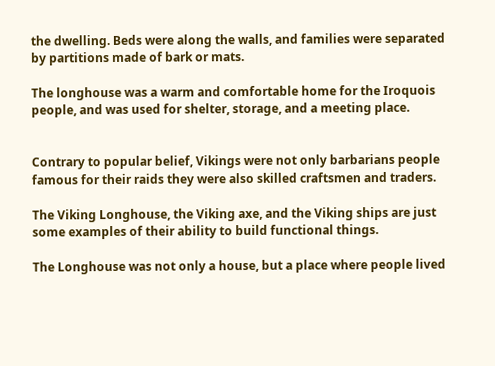the dwelling. Beds were along the walls, and families were separated by partitions made of bark or mats.

The longhouse was a warm and comfortable home for the Iroquois people, and was used for shelter, storage, and a meeting place.


Contrary to popular belief, Vikings were not only barbarians people famous for their raids they were also skilled craftsmen and traders.

The Viking Longhouse, the Viking axe, and the Viking ships are just some examples of their ability to build functional things.

The Longhouse was not only a house, but a place where people lived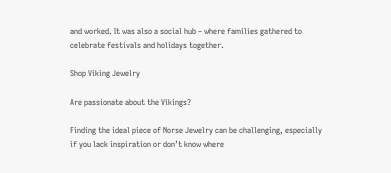and worked. It was also a social hub – where families gathered to celebrate festivals and holidays together.

Shop Viking Jewelry

Are passionate about the Vikings?

Finding the ideal piece of Norse Jewelry can be challenging, especially if you lack inspiration or don’t know where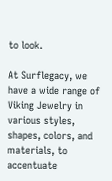to look.

At Surflegacy, we have a wide range of Viking Jewelry in various styles, shapes, colors, and materials, to accentuate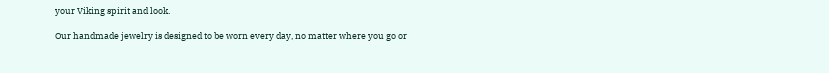your Viking spirit and look.

Our handmade jewelry is designed to be worn every day, no matter where you go or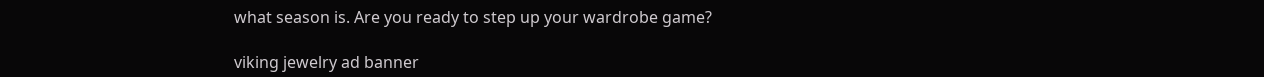what season is. Are you ready to step up your wardrobe game?

viking jewelry ad banner